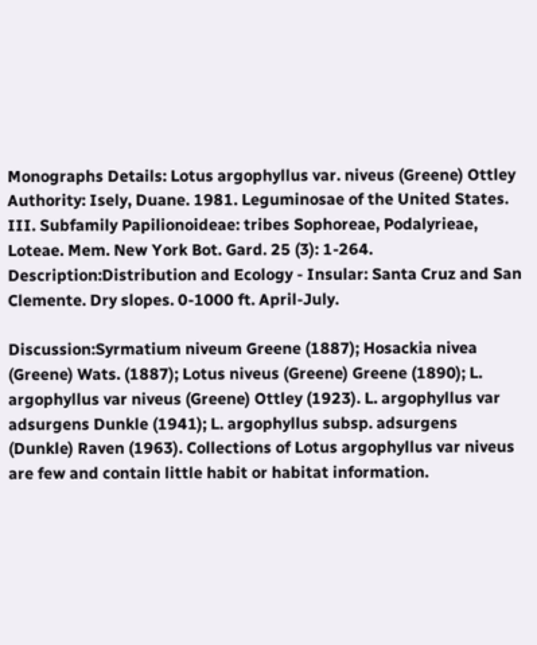Monographs Details: Lotus argophyllus var. niveus (Greene) Ottley
Authority: Isely, Duane. 1981. Leguminosae of the United States. III. Subfamily Papilionoideae: tribes Sophoreae, Podalyrieae, Loteae. Mem. New York Bot. Gard. 25 (3): 1-264.
Description:Distribution and Ecology - Insular: Santa Cruz and San Clemente. Dry slopes. 0-1000 ft. April-July.

Discussion:Syrmatium niveum Greene (1887); Hosackia nivea (Greene) Wats. (1887); Lotus niveus (Greene) Greene (1890); L. argophyllus var niveus (Greene) Ottley (1923). L. argophyllus var adsurgens Dunkle (1941); L. argophyllus subsp. adsurgens (Dunkle) Raven (1963). Collections of Lotus argophyllus var niveus are few and contain little habit or habitat information.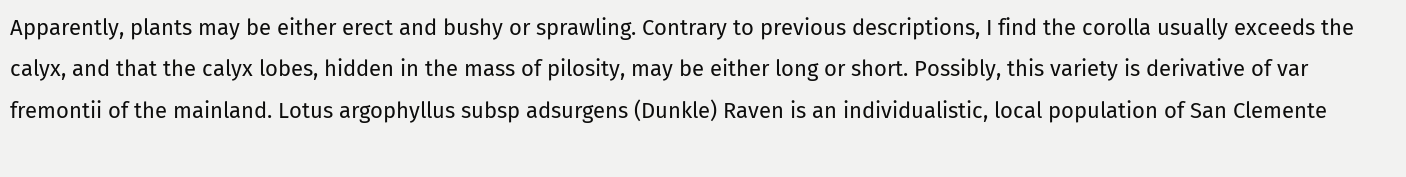Apparently, plants may be either erect and bushy or sprawling. Contrary to previous descriptions, I find the corolla usually exceeds the calyx, and that the calyx lobes, hidden in the mass of pilosity, may be either long or short. Possibly, this variety is derivative of var fremontii of the mainland. Lotus argophyllus subsp adsurgens (Dunkle) Raven is an individualistic, local population of San Clemente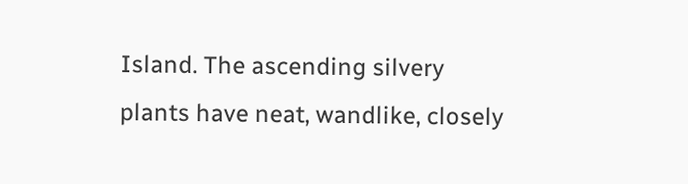Island. The ascending silvery plants have neat, wandlike, closely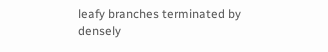leafy branches terminated by densely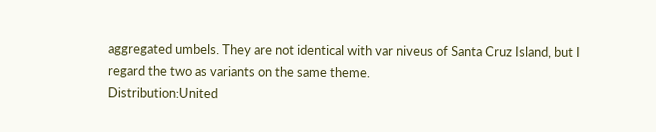aggregated umbels. They are not identical with var niveus of Santa Cruz Island, but I regard the two as variants on the same theme.
Distribution:United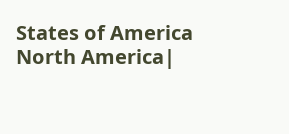States of America North America|